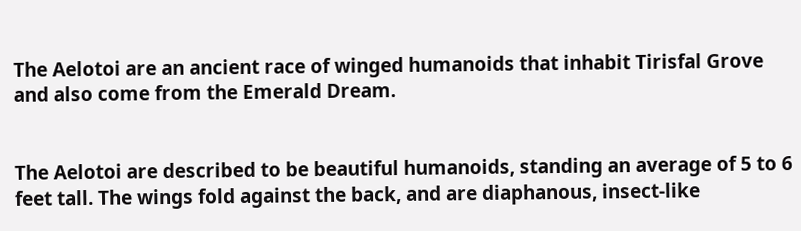The Aelotoi are an ancient race of winged humanoids that inhabit Tirisfal Grove and also come from the Emerald Dream.


The Aelotoi are described to be beautiful humanoids, standing an average of 5 to 6 feet tall. The wings fold against the back, and are diaphanous, insect-like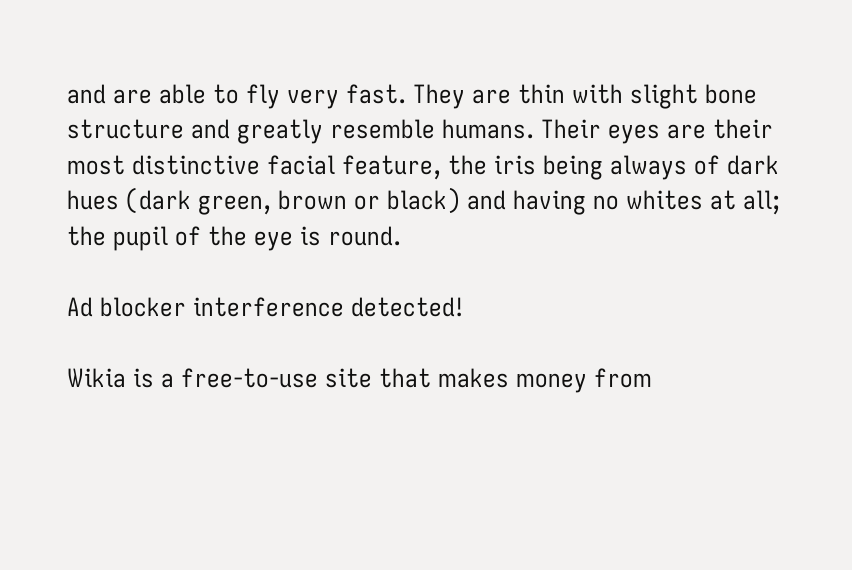and are able to fly very fast. They are thin with slight bone structure and greatly resemble humans. Their eyes are their most distinctive facial feature, the iris being always of dark hues (dark green, brown or black) and having no whites at all; the pupil of the eye is round.

Ad blocker interference detected!

Wikia is a free-to-use site that makes money from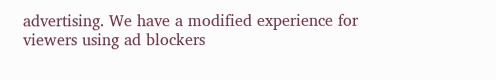advertising. We have a modified experience for viewers using ad blockers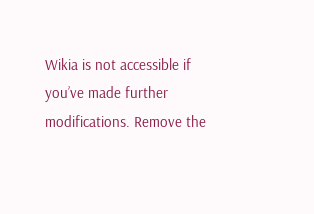Wikia is not accessible if you’ve made further modifications. Remove the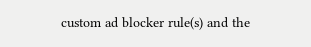custom ad blocker rule(s) and the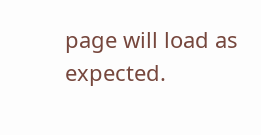page will load as expected.